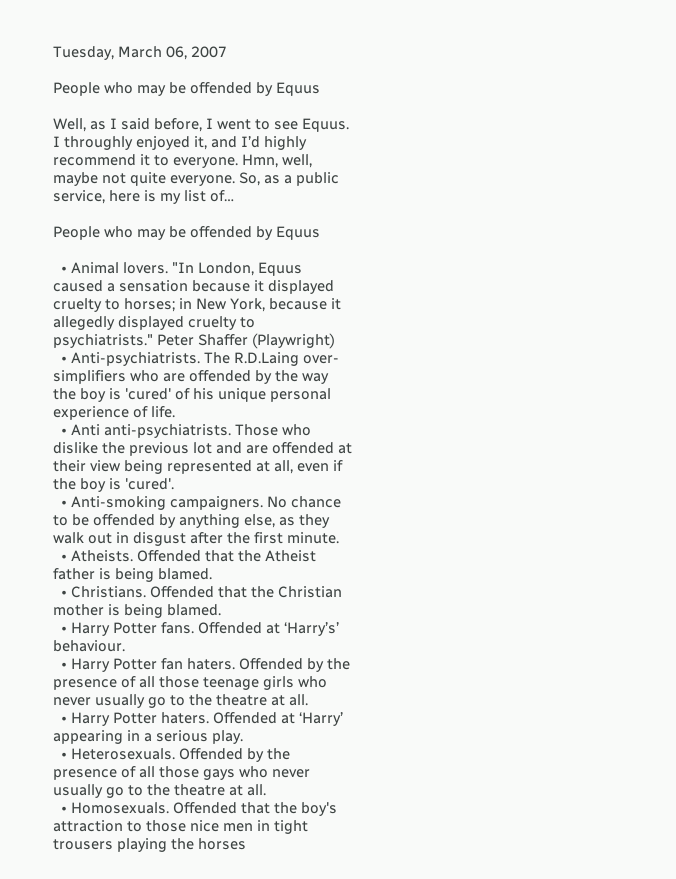Tuesday, March 06, 2007

People who may be offended by Equus

Well, as I said before, I went to see Equus. I throughly enjoyed it, and I’d highly recommend it to everyone. Hmn, well, maybe not quite everyone. So, as a public service, here is my list of…

People who may be offended by Equus

  • Animal lovers. "In London, Equus caused a sensation because it displayed cruelty to horses; in New York, because it allegedly displayed cruelty to psychiatrists." Peter Shaffer (Playwright)
  • Anti-psychiatrists. The R.D.Laing over-simplifiers who are offended by the way the boy is 'cured' of his unique personal experience of life.
  • Anti anti-psychiatrists. Those who dislike the previous lot and are offended at their view being represented at all, even if the boy is 'cured'.
  • Anti-smoking campaigners. No chance to be offended by anything else, as they walk out in disgust after the first minute.
  • Atheists. Offended that the Atheist father is being blamed.
  • Christians. Offended that the Christian mother is being blamed.
  • Harry Potter fans. Offended at ‘Harry’s’ behaviour.
  • Harry Potter fan haters. Offended by the presence of all those teenage girls who never usually go to the theatre at all.
  • Harry Potter haters. Offended at ‘Harry’ appearing in a serious play.
  • Heterosexuals. Offended by the presence of all those gays who never usually go to the theatre at all.
  • Homosexuals. Offended that the boy's attraction to those nice men in tight trousers playing the horses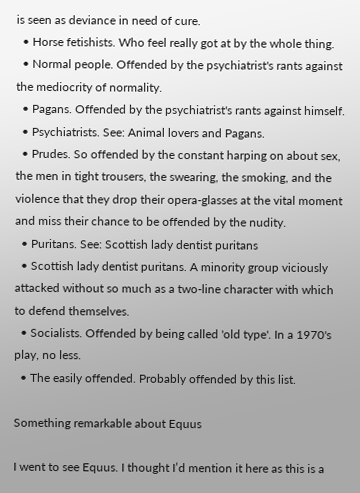is seen as deviance in need of cure.
  • Horse fetishists. Who feel really got at by the whole thing.
  • Normal people. Offended by the psychiatrist's rants against the mediocrity of normality.
  • Pagans. Offended by the psychiatrist's rants against himself.
  • Psychiatrists. See: Animal lovers and Pagans.
  • Prudes. So offended by the constant harping on about sex, the men in tight trousers, the swearing, the smoking, and the violence that they drop their opera-glasses at the vital moment and miss their chance to be offended by the nudity.
  • Puritans. See: Scottish lady dentist puritans
  • Scottish lady dentist puritans. A minority group viciously attacked without so much as a two-line character with which to defend themselves.
  • Socialists. Offended by being called 'old type'. In a 1970's play, no less.
  • The easily offended. Probably offended by this list.

Something remarkable about Equus

I went to see Equus. I thought I’d mention it here as this is a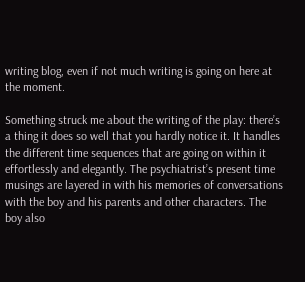writing blog, even if not much writing is going on here at the moment.

Something struck me about the writing of the play: there’s a thing it does so well that you hardly notice it. It handles the different time sequences that are going on within it effortlessly and elegantly. The psychiatrist’s present time musings are layered in with his memories of conversations with the boy and his parents and other characters. The boy also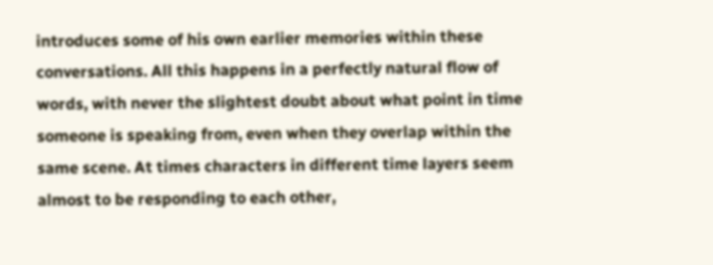introduces some of his own earlier memories within these conversations. All this happens in a perfectly natural flow of words, with never the slightest doubt about what point in time someone is speaking from, even when they overlap within the same scene. At times characters in different time layers seem almost to be responding to each other,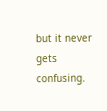but it never gets confusing.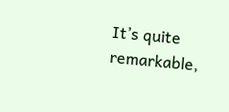It’s quite remarkable,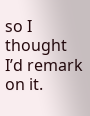so I thought I’d remark on it.